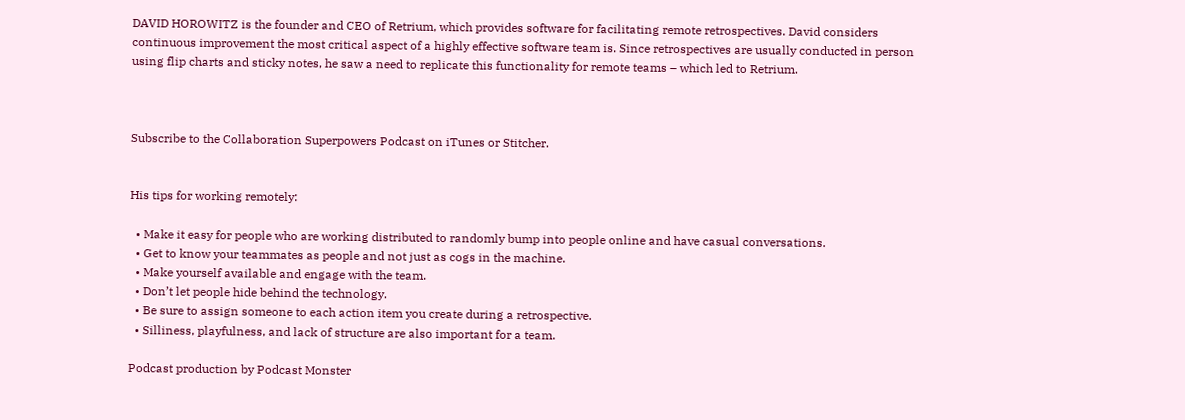DAVID HOROWITZ is the founder and CEO of Retrium, which provides software for facilitating remote retrospectives. David considers continuous improvement the most critical aspect of a highly effective software team is. Since retrospectives are usually conducted in person using flip charts and sticky notes, he saw a need to replicate this functionality for remote teams – which led to Retrium.



Subscribe to the Collaboration Superpowers Podcast on iTunes or Stitcher.


His tips for working remotely:

  • Make it easy for people who are working distributed to randomly bump into people online and have casual conversations.
  • Get to know your teammates as people and not just as cogs in the machine.
  • Make yourself available and engage with the team.
  • Don’t let people hide behind the technology.
  • Be sure to assign someone to each action item you create during a retrospective.
  • Silliness, playfulness, and lack of structure are also important for a team.

Podcast production by Podcast Monster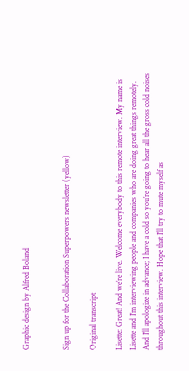Graphic design by Alfred Boland


Sign up for the Collaboration Superpowers newsletter (yellow)

Original transcript

Lisette: Great! And we’re live. Welcome everybody to this remote interview. My name is Lisette and I’m interviewing people and companies who are doing great things remotely. And I’ll apologize in advance; I have a cold so you’re going to hear all the gross cold noises throughout this interview. Hope that I’ll try to mute myself as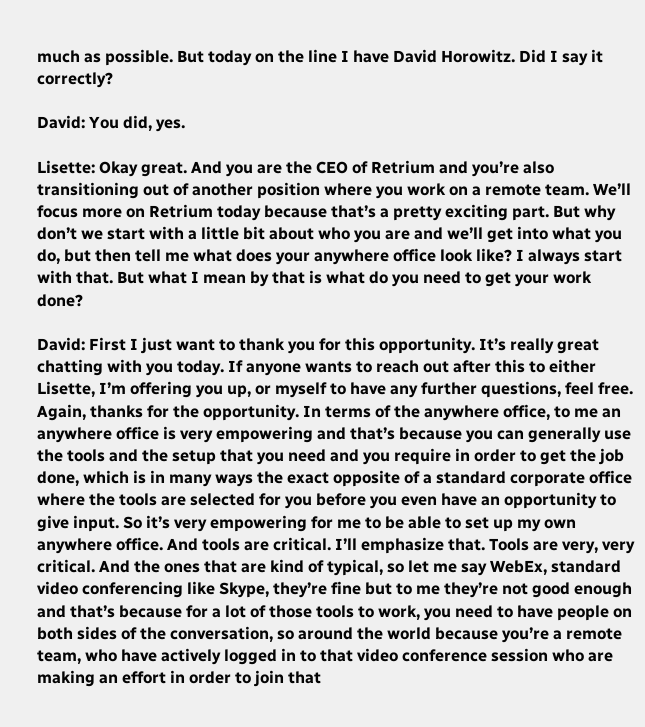much as possible. But today on the line I have David Horowitz. Did I say it correctly?

David: You did, yes.

Lisette: Okay great. And you are the CEO of Retrium and you’re also transitioning out of another position where you work on a remote team. We’ll focus more on Retrium today because that’s a pretty exciting part. But why don’t we start with a little bit about who you are and we’ll get into what you do, but then tell me what does your anywhere office look like? I always start with that. But what I mean by that is what do you need to get your work done?

David: First I just want to thank you for this opportunity. It’s really great chatting with you today. If anyone wants to reach out after this to either Lisette, I’m offering you up, or myself to have any further questions, feel free. Again, thanks for the opportunity. In terms of the anywhere office, to me an anywhere office is very empowering and that’s because you can generally use the tools and the setup that you need and you require in order to get the job done, which is in many ways the exact opposite of a standard corporate office where the tools are selected for you before you even have an opportunity to give input. So it’s very empowering for me to be able to set up my own anywhere office. And tools are critical. I’ll emphasize that. Tools are very, very critical. And the ones that are kind of typical, so let me say WebEx, standard video conferencing like Skype, they’re fine but to me they’re not good enough and that’s because for a lot of those tools to work, you need to have people on both sides of the conversation, so around the world because you’re a remote team, who have actively logged in to that video conference session who are making an effort in order to join that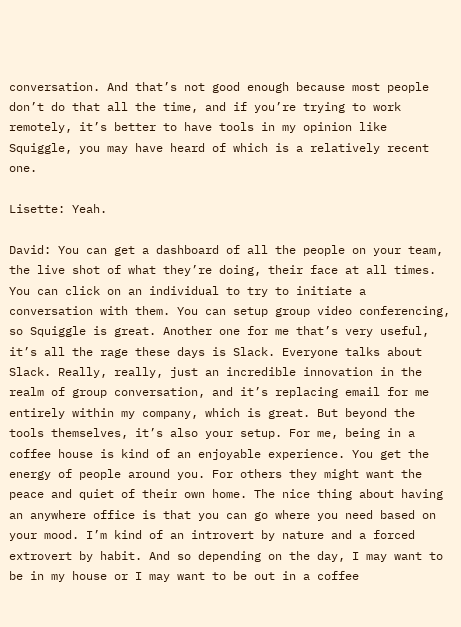conversation. And that’s not good enough because most people don’t do that all the time, and if you’re trying to work remotely, it’s better to have tools in my opinion like Squiggle, you may have heard of which is a relatively recent one.

Lisette: Yeah.

David: You can get a dashboard of all the people on your team, the live shot of what they’re doing, their face at all times. You can click on an individual to try to initiate a conversation with them. You can setup group video conferencing, so Squiggle is great. Another one for me that’s very useful, it’s all the rage these days is Slack. Everyone talks about Slack. Really, really, just an incredible innovation in the realm of group conversation, and it’s replacing email for me entirely within my company, which is great. But beyond the tools themselves, it’s also your setup. For me, being in a coffee house is kind of an enjoyable experience. You get the energy of people around you. For others they might want the peace and quiet of their own home. The nice thing about having an anywhere office is that you can go where you need based on your mood. I’m kind of an introvert by nature and a forced extrovert by habit. And so depending on the day, I may want to be in my house or I may want to be out in a coffee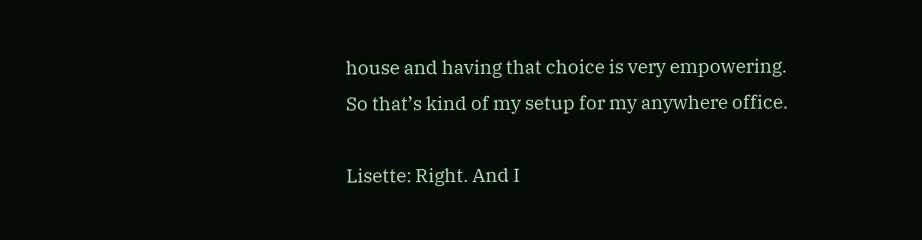house and having that choice is very empowering. So that’s kind of my setup for my anywhere office.

Lisette: Right. And I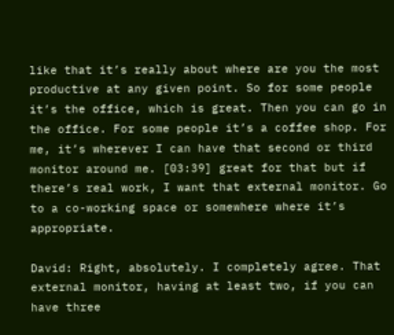like that it’s really about where are you the most productive at any given point. So for some people it’s the office, which is great. Then you can go in the office. For some people it’s a coffee shop. For me, it’s wherever I can have that second or third monitor around me. [03:39] great for that but if there’s real work, I want that external monitor. Go to a co-working space or somewhere where it’s appropriate.

David: Right, absolutely. I completely agree. That external monitor, having at least two, if you can have three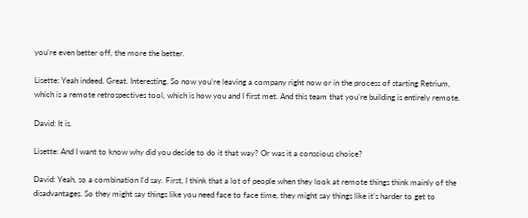you’re even better off, the more the better.

Lisette: Yeah indeed. Great. Interesting. So now you’re leaving a company right now or in the process of starting Retrium, which is a remote retrospectives tool, which is how you and I first met. And this team that you’re building is entirely remote.

David: It is.

Lisette: And I want to know why did you decide to do it that way? Or was it a conscious choice?

David: Yeah, so a combination I’d say. First, I think that a lot of people when they look at remote things think mainly of the disadvantages. So they might say things like you need face to face time, they might say things like it’s harder to get to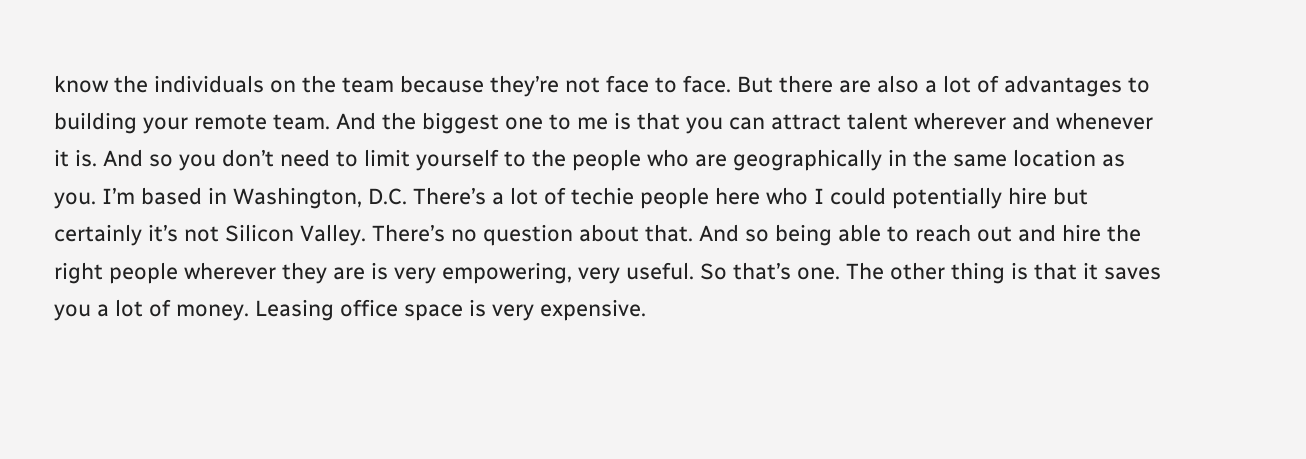know the individuals on the team because they’re not face to face. But there are also a lot of advantages to building your remote team. And the biggest one to me is that you can attract talent wherever and whenever it is. And so you don’t need to limit yourself to the people who are geographically in the same location as you. I’m based in Washington, D.C. There’s a lot of techie people here who I could potentially hire but certainly it’s not Silicon Valley. There’s no question about that. And so being able to reach out and hire the right people wherever they are is very empowering, very useful. So that’s one. The other thing is that it saves you a lot of money. Leasing office space is very expensive.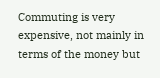Commuting is very expensive, not mainly in terms of the money but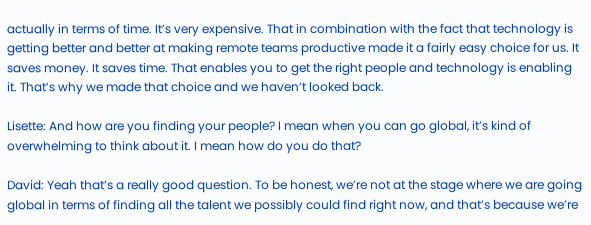actually in terms of time. It’s very expensive. That in combination with the fact that technology is getting better and better at making remote teams productive made it a fairly easy choice for us. It saves money. It saves time. That enables you to get the right people and technology is enabling it. That’s why we made that choice and we haven’t looked back.

Lisette: And how are you finding your people? I mean when you can go global, it’s kind of overwhelming to think about it. I mean how do you do that?

David: Yeah that’s a really good question. To be honest, we’re not at the stage where we are going global in terms of finding all the talent we possibly could find right now, and that’s because we’re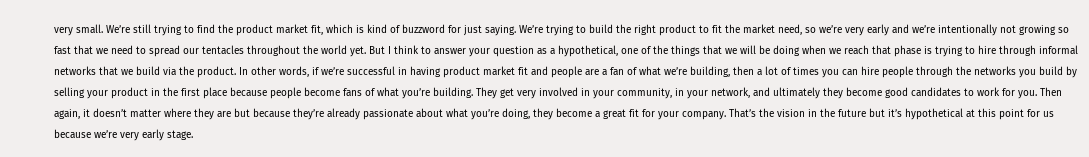very small. We’re still trying to find the product market fit, which is kind of buzzword for just saying. We’re trying to build the right product to fit the market need, so we’re very early and we’re intentionally not growing so fast that we need to spread our tentacles throughout the world yet. But I think to answer your question as a hypothetical, one of the things that we will be doing when we reach that phase is trying to hire through informal networks that we build via the product. In other words, if we’re successful in having product market fit and people are a fan of what we’re building, then a lot of times you can hire people through the networks you build by selling your product in the first place because people become fans of what you’re building. They get very involved in your community, in your network, and ultimately they become good candidates to work for you. Then again, it doesn’t matter where they are but because they’re already passionate about what you’re doing, they become a great fit for your company. That’s the vision in the future but it’s hypothetical at this point for us because we’re very early stage.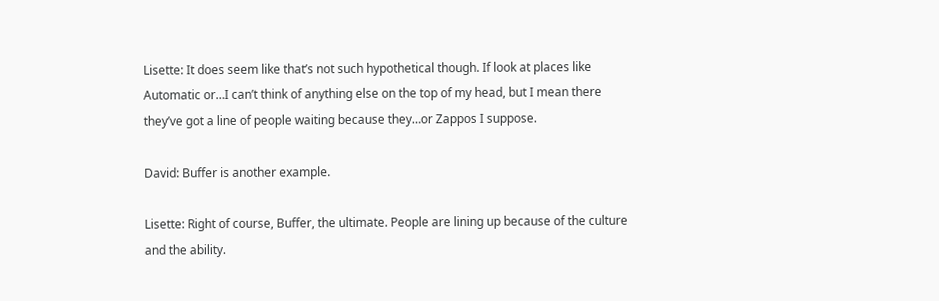Lisette: It does seem like that’s not such hypothetical though. If look at places like Automatic or…I can’t think of anything else on the top of my head, but I mean there they’ve got a line of people waiting because they…or Zappos I suppose.

David: Buffer is another example.

Lisette: Right of course, Buffer, the ultimate. People are lining up because of the culture and the ability.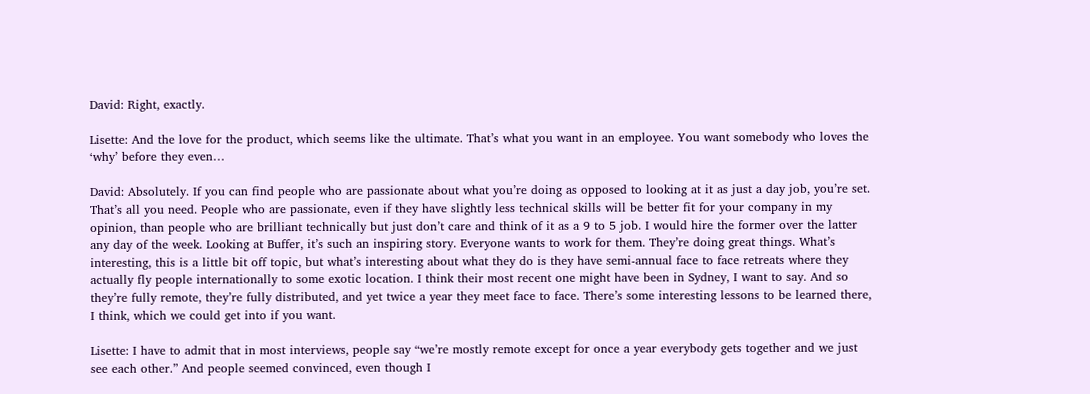David: Right, exactly.

Lisette: And the love for the product, which seems like the ultimate. That’s what you want in an employee. You want somebody who loves the ‘why’ before they even…

David: Absolutely. If you can find people who are passionate about what you’re doing as opposed to looking at it as just a day job, you’re set. That’s all you need. People who are passionate, even if they have slightly less technical skills will be better fit for your company in my opinion, than people who are brilliant technically but just don’t care and think of it as a 9 to 5 job. I would hire the former over the latter any day of the week. Looking at Buffer, it’s such an inspiring story. Everyone wants to work for them. They’re doing great things. What’s interesting, this is a little bit off topic, but what’s interesting about what they do is they have semi-annual face to face retreats where they actually fly people internationally to some exotic location. I think their most recent one might have been in Sydney, I want to say. And so they’re fully remote, they’re fully distributed, and yet twice a year they meet face to face. There’s some interesting lessons to be learned there, I think, which we could get into if you want.

Lisette: I have to admit that in most interviews, people say “we’re mostly remote except for once a year everybody gets together and we just see each other.” And people seemed convinced, even though I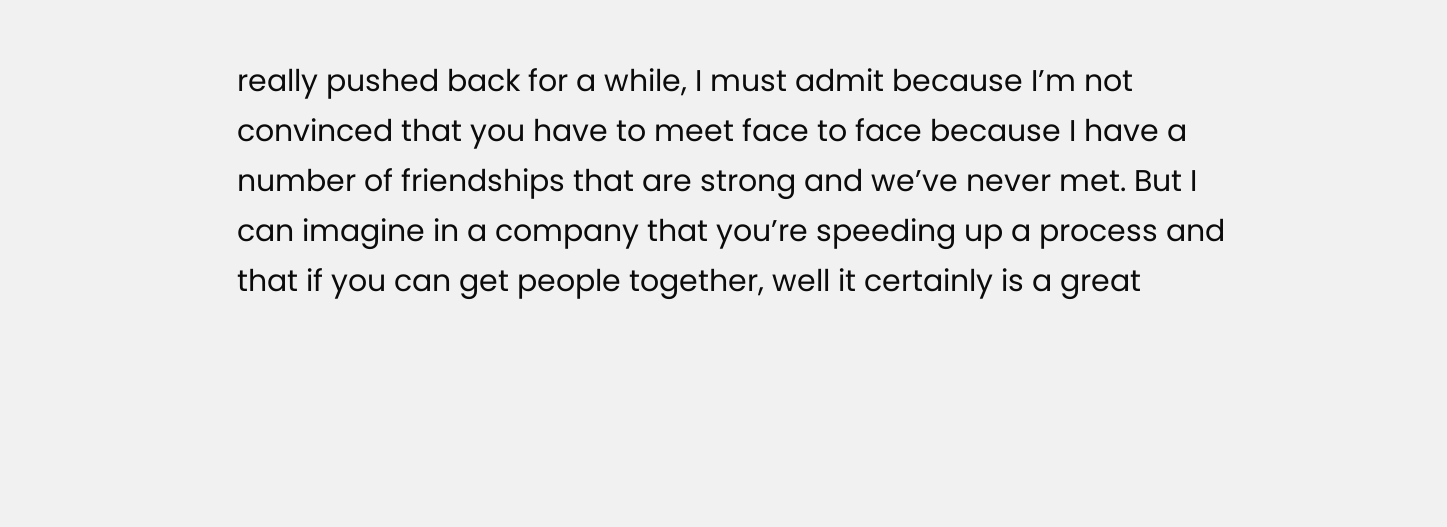really pushed back for a while, I must admit because I’m not convinced that you have to meet face to face because I have a number of friendships that are strong and we’ve never met. But I can imagine in a company that you’re speeding up a process and that if you can get people together, well it certainly is a great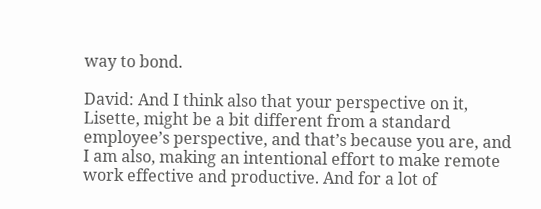way to bond.

David: And I think also that your perspective on it, Lisette, might be a bit different from a standard employee’s perspective, and that’s because you are, and I am also, making an intentional effort to make remote work effective and productive. And for a lot of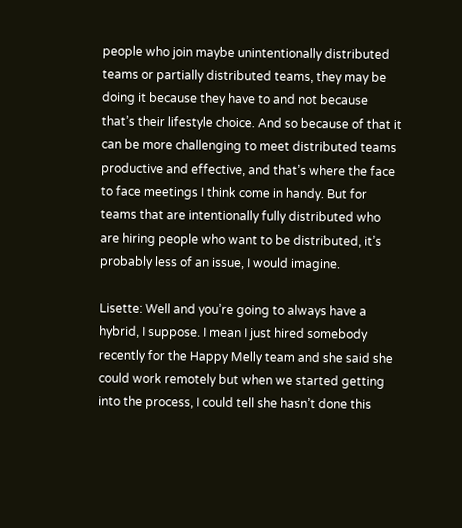people who join maybe unintentionally distributed teams or partially distributed teams, they may be doing it because they have to and not because that’s their lifestyle choice. And so because of that it can be more challenging to meet distributed teams productive and effective, and that’s where the face to face meetings I think come in handy. But for teams that are intentionally fully distributed who are hiring people who want to be distributed, it’s probably less of an issue, I would imagine.

Lisette: Well and you’re going to always have a hybrid, I suppose. I mean I just hired somebody recently for the Happy Melly team and she said she could work remotely but when we started getting into the process, I could tell she hasn’t done this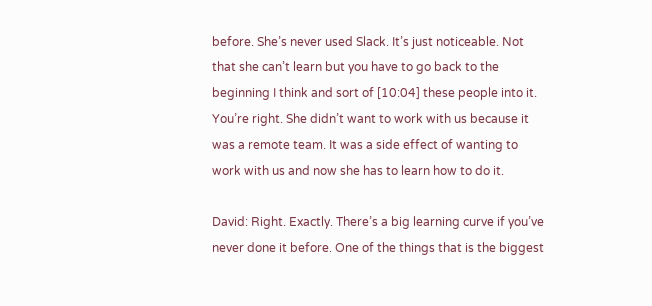before. She’s never used Slack. It’s just noticeable. Not that she can’t learn but you have to go back to the beginning I think and sort of [10:04] these people into it. You’re right. She didn’t want to work with us because it was a remote team. It was a side effect of wanting to work with us and now she has to learn how to do it.

David: Right. Exactly. There’s a big learning curve if you’ve never done it before. One of the things that is the biggest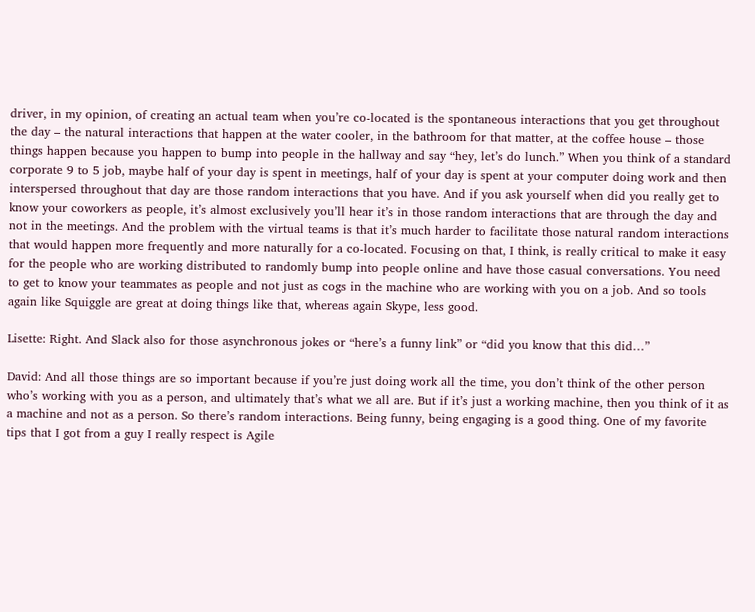driver, in my opinion, of creating an actual team when you’re co-located is the spontaneous interactions that you get throughout the day – the natural interactions that happen at the water cooler, in the bathroom for that matter, at the coffee house – those things happen because you happen to bump into people in the hallway and say “hey, let’s do lunch.” When you think of a standard corporate 9 to 5 job, maybe half of your day is spent in meetings, half of your day is spent at your computer doing work and then interspersed throughout that day are those random interactions that you have. And if you ask yourself when did you really get to know your coworkers as people, it’s almost exclusively you’ll hear it’s in those random interactions that are through the day and not in the meetings. And the problem with the virtual teams is that it’s much harder to facilitate those natural random interactions that would happen more frequently and more naturally for a co-located. Focusing on that, I think, is really critical to make it easy for the people who are working distributed to randomly bump into people online and have those casual conversations. You need to get to know your teammates as people and not just as cogs in the machine who are working with you on a job. And so tools again like Squiggle are great at doing things like that, whereas again Skype, less good.

Lisette: Right. And Slack also for those asynchronous jokes or “here’s a funny link” or “did you know that this did…”

David: And all those things are so important because if you’re just doing work all the time, you don’t think of the other person who’s working with you as a person, and ultimately that’s what we all are. But if it’s just a working machine, then you think of it as a machine and not as a person. So there’s random interactions. Being funny, being engaging is a good thing. One of my favorite tips that I got from a guy I really respect is Agile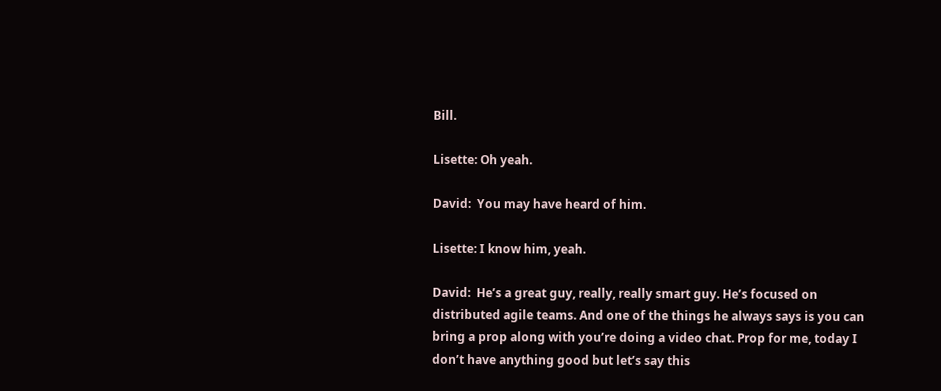Bill.

Lisette: Oh yeah.

David:  You may have heard of him.

Lisette: I know him, yeah.

David:  He’s a great guy, really, really smart guy. He’s focused on distributed agile teams. And one of the things he always says is you can bring a prop along with you’re doing a video chat. Prop for me, today I don’t have anything good but let’s say this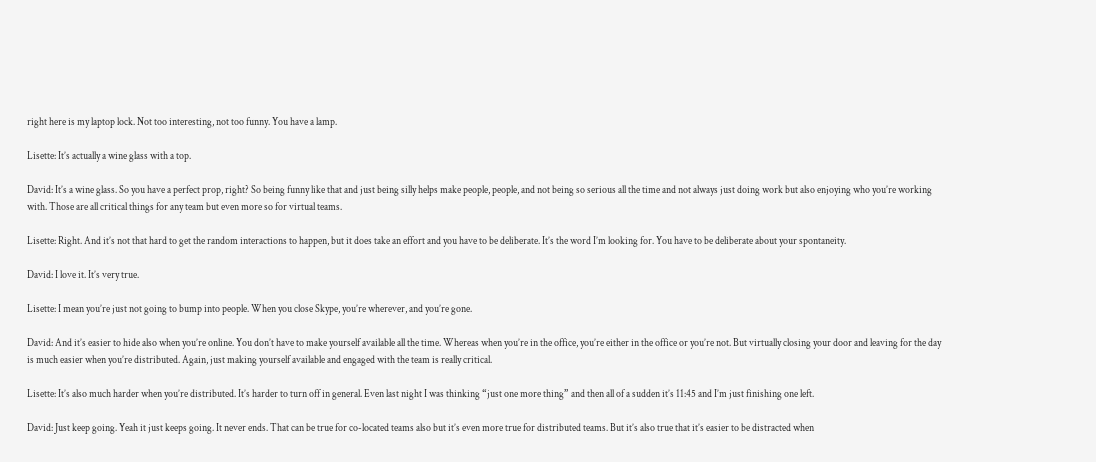right here is my laptop lock. Not too interesting, not too funny. You have a lamp.

Lisette: It’s actually a wine glass with a top.

David: It’s a wine glass. So you have a perfect prop, right? So being funny like that and just being silly helps make people, people, and not being so serious all the time and not always just doing work but also enjoying who you’re working with. Those are all critical things for any team but even more so for virtual teams.

Lisette: Right. And it’s not that hard to get the random interactions to happen, but it does take an effort and you have to be deliberate. It’s the word I’m looking for. You have to be deliberate about your spontaneity.

David: I love it. It’s very true.

Lisette: I mean you’re just not going to bump into people. When you close Skype, you’re wherever, and you’re gone.

David: And it’s easier to hide also when you’re online. You don’t have to make yourself available all the time. Whereas when you’re in the office, you’re either in the office or you’re not. But virtually closing your door and leaving for the day is much easier when you’re distributed. Again, just making yourself available and engaged with the team is really critical.

Lisette: It’s also much harder when you’re distributed. It’s harder to turn off in general. Even last night I was thinking “just one more thing” and then all of a sudden it’s 11:45 and I’m just finishing one left.

David: Just keep going. Yeah it just keeps going. It never ends. That can be true for co-located teams also but it’s even more true for distributed teams. But it’s also true that it’s easier to be distracted when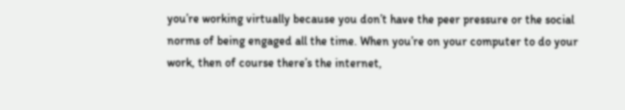you’re working virtually because you don’t have the peer pressure or the social norms of being engaged all the time. When you’re on your computer to do your work, then of course there’s the internet,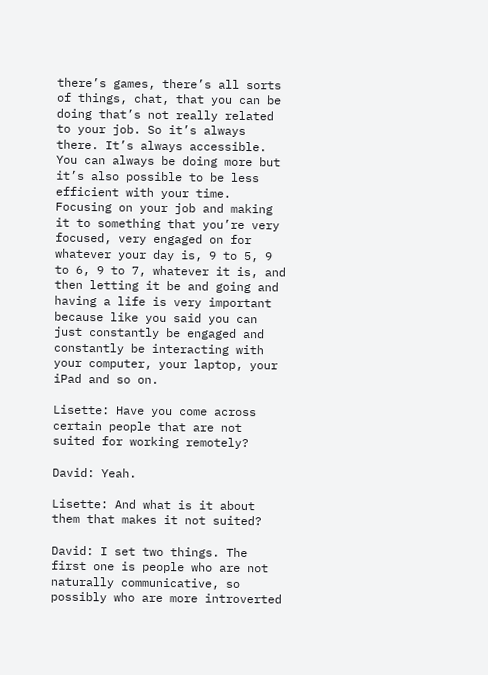there’s games, there’s all sorts of things, chat, that you can be doing that’s not really related to your job. So it’s always there. It’s always accessible. You can always be doing more but it’s also possible to be less efficient with your time. Focusing on your job and making it to something that you’re very focused, very engaged on for whatever your day is, 9 to 5, 9 to 6, 9 to 7, whatever it is, and then letting it be and going and having a life is very important because like you said you can just constantly be engaged and constantly be interacting with your computer, your laptop, your iPad and so on.

Lisette: Have you come across certain people that are not suited for working remotely?

David: Yeah.

Lisette: And what is it about them that makes it not suited?

David: I set two things. The first one is people who are not naturally communicative, so possibly who are more introverted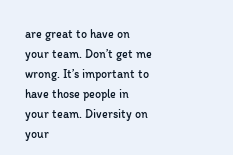are great to have on your team. Don’t get me wrong. It’s important to have those people in your team. Diversity on your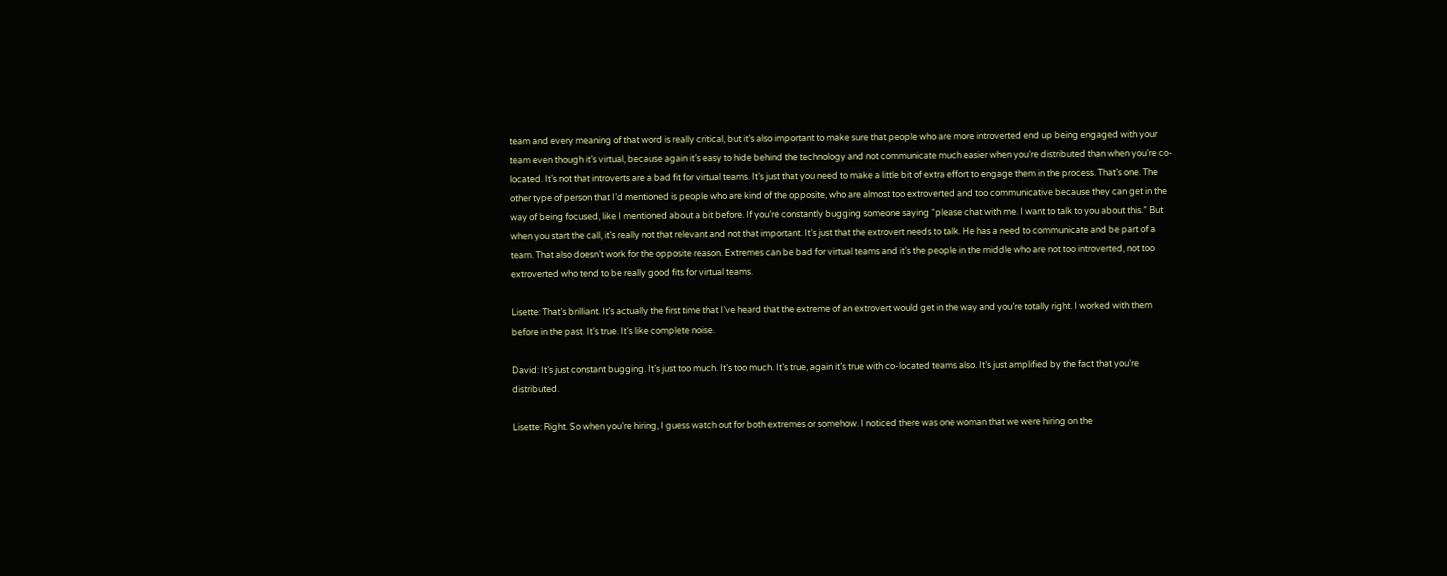team and every meaning of that word is really critical, but it’s also important to make sure that people who are more introverted end up being engaged with your team even though it’s virtual, because again it’s easy to hide behind the technology and not communicate much easier when you’re distributed than when you’re co-located. It’s not that introverts are a bad fit for virtual teams. It’s just that you need to make a little bit of extra effort to engage them in the process. That’s one. The other type of person that I’d mentioned is people who are kind of the opposite, who are almost too extroverted and too communicative because they can get in the way of being focused, like I mentioned about a bit before. If you’re constantly bugging someone saying “please chat with me. I want to talk to you about this.” But when you start the call, it’s really not that relevant and not that important. It’s just that the extrovert needs to talk. He has a need to communicate and be part of a team. That also doesn’t work for the opposite reason. Extremes can be bad for virtual teams and it’s the people in the middle who are not too introverted, not too extroverted who tend to be really good fits for virtual teams.

Lisette: That’s brilliant. It’s actually the first time that I’ve heard that the extreme of an extrovert would get in the way and you’re totally right. I worked with them before in the past. It’s true. It’s like complete noise.

David: It’s just constant bugging. It’s just too much. It’s too much. It’s true, again it’s true with co-located teams also. It’s just amplified by the fact that you’re distributed.

Lisette: Right. So when you’re hiring, I guess watch out for both extremes or somehow. I noticed there was one woman that we were hiring on the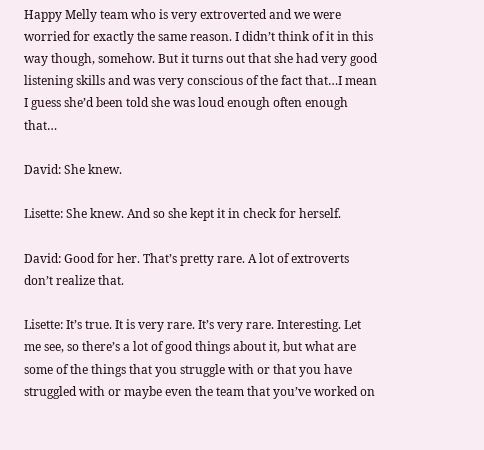Happy Melly team who is very extroverted and we were worried for exactly the same reason. I didn’t think of it in this way though, somehow. But it turns out that she had very good listening skills and was very conscious of the fact that…I mean I guess she’d been told she was loud enough often enough that…

David: She knew.

Lisette: She knew. And so she kept it in check for herself.

David: Good for her. That’s pretty rare. A lot of extroverts don’t realize that.

Lisette: It’s true. It is very rare. It’s very rare. Interesting. Let me see, so there’s a lot of good things about it, but what are some of the things that you struggle with or that you have struggled with or maybe even the team that you’ve worked on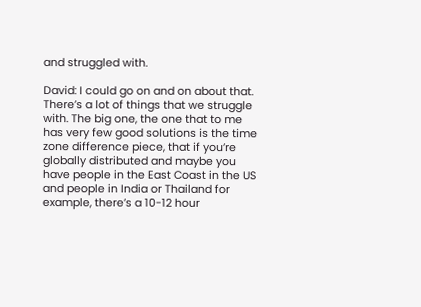and struggled with.

David: I could go on and on about that. There’s a lot of things that we struggle with. The big one, the one that to me has very few good solutions is the time zone difference piece, that if you’re globally distributed and maybe you have people in the East Coast in the US and people in India or Thailand for example, there’s a 10-12 hour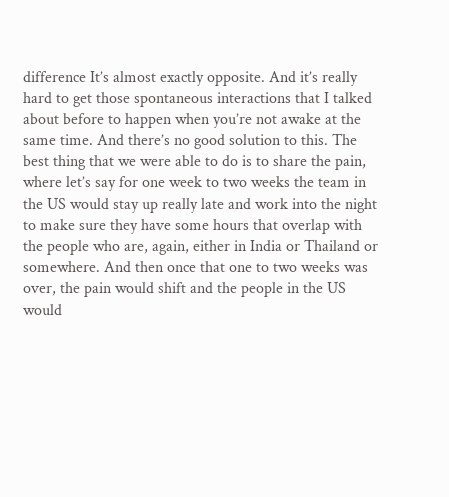difference It’s almost exactly opposite. And it’s really hard to get those spontaneous interactions that I talked about before to happen when you’re not awake at the same time. And there’s no good solution to this. The best thing that we were able to do is to share the pain, where let’s say for one week to two weeks the team in the US would stay up really late and work into the night to make sure they have some hours that overlap with the people who are, again, either in India or Thailand or somewhere. And then once that one to two weeks was over, the pain would shift and the people in the US would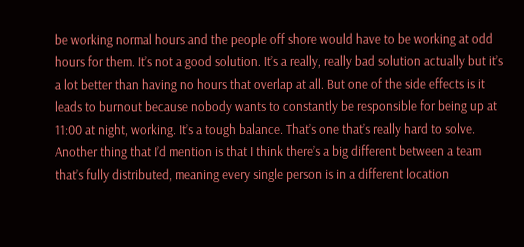be working normal hours and the people off shore would have to be working at odd hours for them. It’s not a good solution. It’s a really, really bad solution actually but it’s a lot better than having no hours that overlap at all. But one of the side effects is it leads to burnout because nobody wants to constantly be responsible for being up at 11:00 at night, working. It’s a tough balance. That’s one that’s really hard to solve. Another thing that I’d mention is that I think there’s a big different between a team that’s fully distributed, meaning every single person is in a different location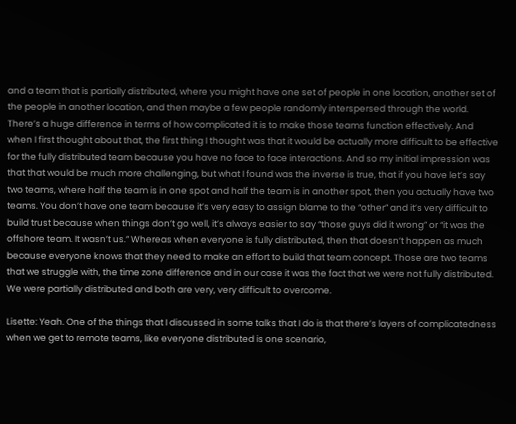and a team that is partially distributed, where you might have one set of people in one location, another set of the people in another location, and then maybe a few people randomly interspersed through the world. There’s a huge difference in terms of how complicated it is to make those teams function effectively. And when I first thought about that, the first thing I thought was that it would be actually more difficult to be effective for the fully distributed team because you have no face to face interactions. And so my initial impression was that that would be much more challenging, but what I found was the inverse is true, that if you have let’s say two teams, where half the team is in one spot and half the team is in another spot, then you actually have two teams. You don’t have one team because it’s very easy to assign blame to the “other” and it’s very difficult to build trust because when things don’t go well, it’s always easier to say “those guys did it wrong” or “it was the offshore team. It wasn’t us.” Whereas when everyone is fully distributed, then that doesn’t happen as much because everyone knows that they need to make an effort to build that team concept. Those are two teams that we struggle with, the time zone difference and in our case it was the fact that we were not fully distributed. We were partially distributed and both are very, very difficult to overcome.

Lisette: Yeah. One of the things that I discussed in some talks that I do is that there’s layers of complicatedness when we get to remote teams, like everyone distributed is one scenario,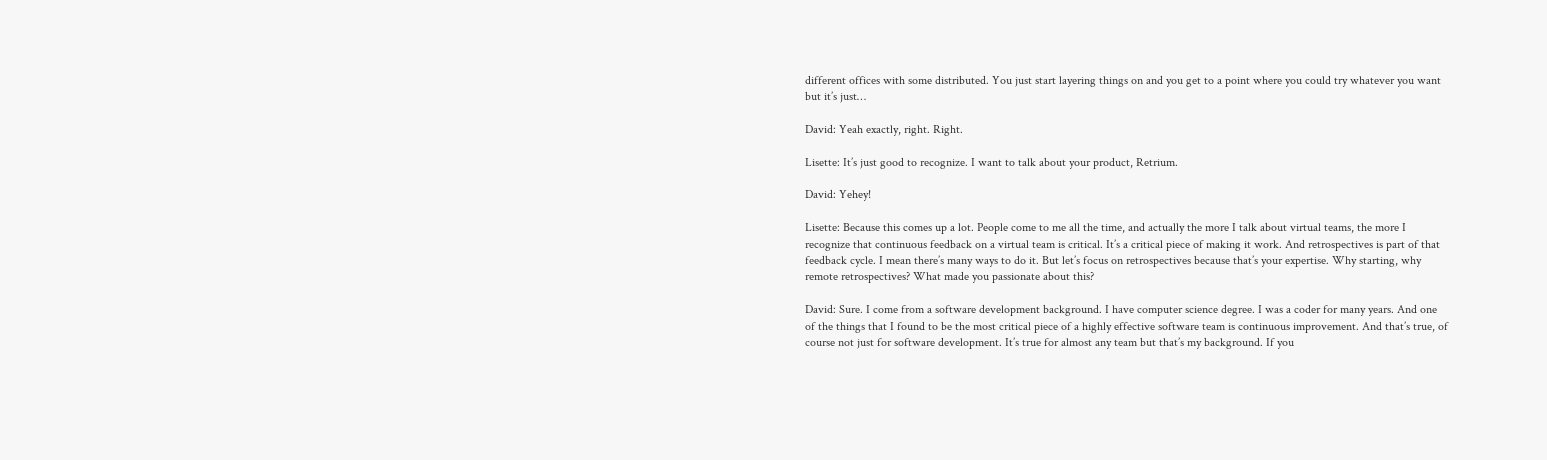different offices with some distributed. You just start layering things on and you get to a point where you could try whatever you want but it’s just…

David: Yeah exactly, right. Right.

Lisette: It’s just good to recognize. I want to talk about your product, Retrium.

David: Yehey!

Lisette: Because this comes up a lot. People come to me all the time, and actually the more I talk about virtual teams, the more I recognize that continuous feedback on a virtual team is critical. It’s a critical piece of making it work. And retrospectives is part of that feedback cycle. I mean there’s many ways to do it. But let’s focus on retrospectives because that’s your expertise. Why starting, why remote retrospectives? What made you passionate about this?

David: Sure. I come from a software development background. I have computer science degree. I was a coder for many years. And one of the things that I found to be the most critical piece of a highly effective software team is continuous improvement. And that’s true, of course not just for software development. It’s true for almost any team but that’s my background. If you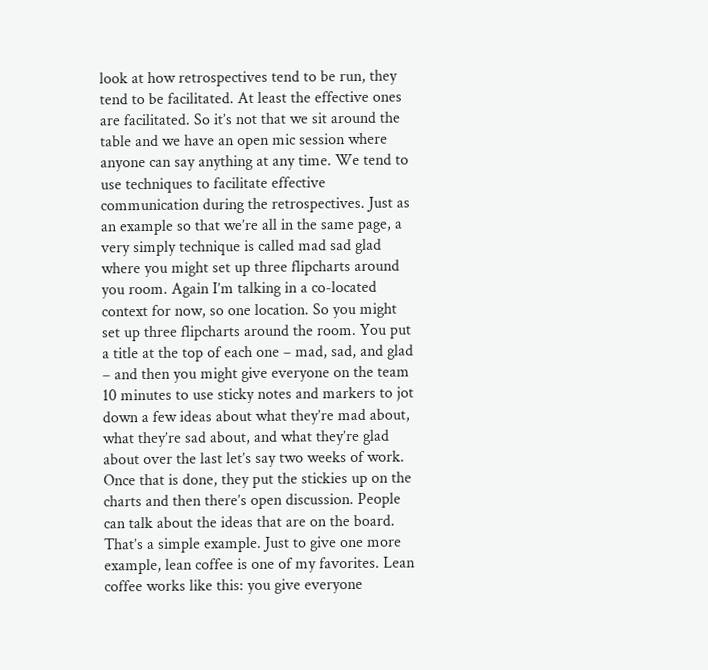look at how retrospectives tend to be run, they tend to be facilitated. At least the effective ones are facilitated. So it’s not that we sit around the table and we have an open mic session where anyone can say anything at any time. We tend to use techniques to facilitate effective communication during the retrospectives. Just as an example so that we’re all in the same page, a very simply technique is called mad sad glad where you might set up three flipcharts around you room. Again I’m talking in a co-located context for now, so one location. So you might set up three flipcharts around the room. You put a title at the top of each one – mad, sad, and glad – and then you might give everyone on the team 10 minutes to use sticky notes and markers to jot down a few ideas about what they’re mad about, what they’re sad about, and what they’re glad about over the last let’s say two weeks of work. Once that is done, they put the stickies up on the charts and then there’s open discussion. People can talk about the ideas that are on the board. That’s a simple example. Just to give one more example, lean coffee is one of my favorites. Lean coffee works like this: you give everyone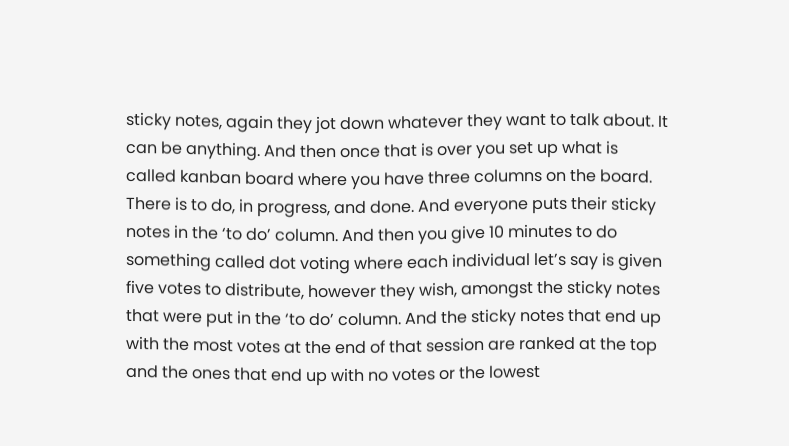sticky notes, again they jot down whatever they want to talk about. It can be anything. And then once that is over you set up what is called kanban board where you have three columns on the board. There is to do, in progress, and done. And everyone puts their sticky notes in the ‘to do’ column. And then you give 10 minutes to do something called dot voting where each individual let’s say is given five votes to distribute, however they wish, amongst the sticky notes that were put in the ‘to do’ column. And the sticky notes that end up with the most votes at the end of that session are ranked at the top and the ones that end up with no votes or the lowest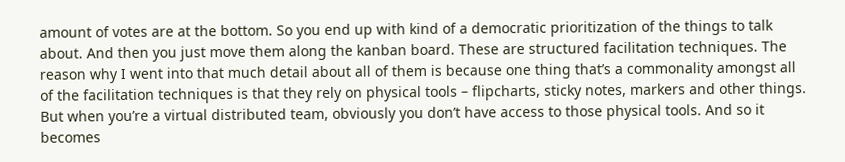amount of votes are at the bottom. So you end up with kind of a democratic prioritization of the things to talk about. And then you just move them along the kanban board. These are structured facilitation techniques. The reason why I went into that much detail about all of them is because one thing that’s a commonality amongst all of the facilitation techniques is that they rely on physical tools – flipcharts, sticky notes, markers and other things. But when you’re a virtual distributed team, obviously you don’t have access to those physical tools. And so it becomes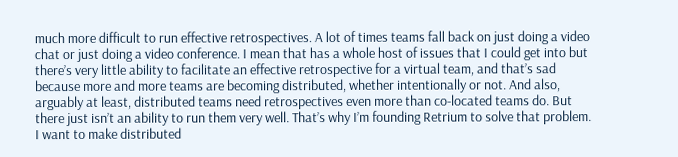much more difficult to run effective retrospectives. A lot of times teams fall back on just doing a video chat or just doing a video conference. I mean that has a whole host of issues that I could get into but there’s very little ability to facilitate an effective retrospective for a virtual team, and that’s sad because more and more teams are becoming distributed, whether intentionally or not. And also, arguably at least, distributed teams need retrospectives even more than co-located teams do. But there just isn’t an ability to run them very well. That’s why I’m founding Retrium to solve that problem. I want to make distributed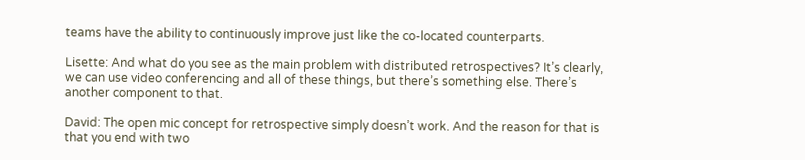teams have the ability to continuously improve just like the co-located counterparts.

Lisette: And what do you see as the main problem with distributed retrospectives? It’s clearly, we can use video conferencing and all of these things, but there’s something else. There’s another component to that.

David: The open mic concept for retrospective simply doesn’t work. And the reason for that is that you end with two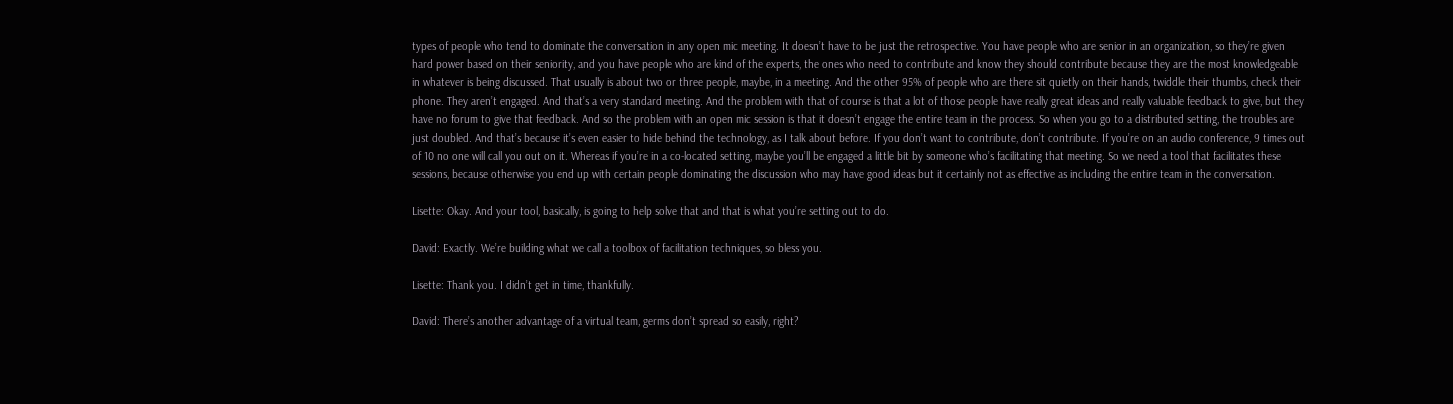types of people who tend to dominate the conversation in any open mic meeting. It doesn’t have to be just the retrospective. You have people who are senior in an organization, so they’re given hard power based on their seniority, and you have people who are kind of the experts, the ones who need to contribute and know they should contribute because they are the most knowledgeable in whatever is being discussed. That usually is about two or three people, maybe, in a meeting. And the other 95% of people who are there sit quietly on their hands, twiddle their thumbs, check their phone. They aren’t engaged. And that’s a very standard meeting. And the problem with that of course is that a lot of those people have really great ideas and really valuable feedback to give, but they have no forum to give that feedback. And so the problem with an open mic session is that it doesn’t engage the entire team in the process. So when you go to a distributed setting, the troubles are just doubled. And that’s because it’s even easier to hide behind the technology, as I talk about before. If you don’t want to contribute, don’t contribute. If you’re on an audio conference, 9 times out of 10 no one will call you out on it. Whereas if you’re in a co-located setting, maybe you’ll be engaged a little bit by someone who’s facilitating that meeting. So we need a tool that facilitates these sessions, because otherwise you end up with certain people dominating the discussion who may have good ideas but it certainly not as effective as including the entire team in the conversation.

Lisette: Okay. And your tool, basically, is going to help solve that and that is what you’re setting out to do.

David: Exactly. We’re building what we call a toolbox of facilitation techniques, so bless you.

Lisette: Thank you. I didn’t get in time, thankfully.

David: There’s another advantage of a virtual team, germs don’t spread so easily, right?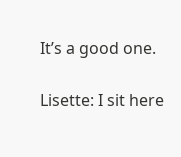It’s a good one.

Lisette: I sit here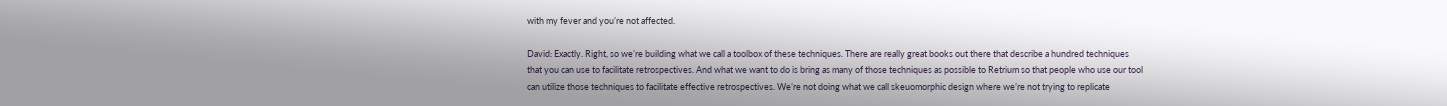with my fever and you’re not affected.

David: Exactly. Right, so we’re building what we call a toolbox of these techniques. There are really great books out there that describe a hundred techniques that you can use to facilitate retrospectives. And what we want to do is bring as many of those techniques as possible to Retrium so that people who use our tool can utilize those techniques to facilitate effective retrospectives. We’re not doing what we call skeuomorphic design where we’re not trying to replicate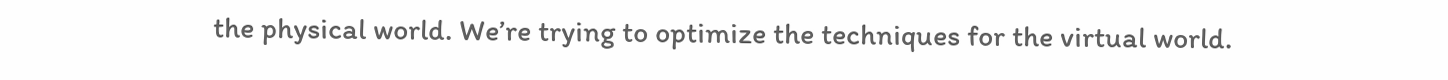the physical world. We’re trying to optimize the techniques for the virtual world.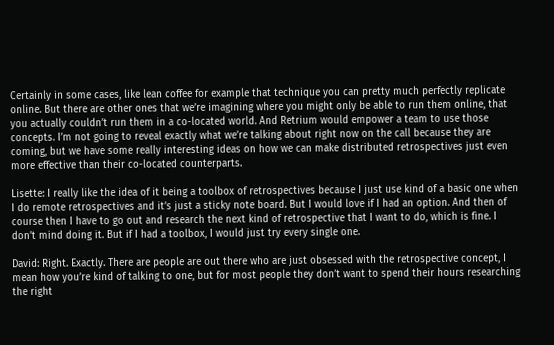Certainly in some cases, like lean coffee for example that technique you can pretty much perfectly replicate online. But there are other ones that we’re imagining where you might only be able to run them online, that you actually couldn’t run them in a co-located world. And Retrium would empower a team to use those concepts. I’m not going to reveal exactly what we’re talking about right now on the call because they are coming, but we have some really interesting ideas on how we can make distributed retrospectives just even more effective than their co-located counterparts.

Lisette: I really like the idea of it being a toolbox of retrospectives because I just use kind of a basic one when I do remote retrospectives and it’s just a sticky note board. But I would love if I had an option. And then of course then I have to go out and research the next kind of retrospective that I want to do, which is fine. I don’t mind doing it. But if I had a toolbox, I would just try every single one.

David: Right. Exactly. There are people are out there who are just obsessed with the retrospective concept, I mean how you’re kind of talking to one, but for most people they don’t want to spend their hours researching the right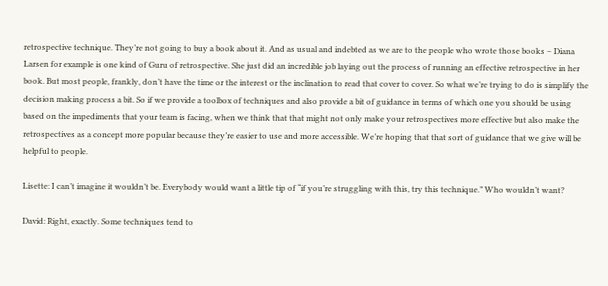retrospective technique. They’re not going to buy a book about it. And as usual and indebted as we are to the people who wrote those books – Diana Larsen for example is one kind of Guru of retrospective. She just did an incredible job laying out the process of running an effective retrospective in her book. But most people, frankly, don’t have the time or the interest or the inclination to read that cover to cover. So what we’re trying to do is simplify the decision making process a bit. So if we provide a toolbox of techniques and also provide a bit of guidance in terms of which one you should be using based on the impediments that your team is facing, when we think that that might not only make your retrospectives more effective but also make the retrospectives as a concept more popular because they’re easier to use and more accessible. We’re hoping that that sort of guidance that we give will be helpful to people.

Lisette: I can’t imagine it wouldn’t be. Everybody would want a little tip of “if you’re struggling with this, try this technique.” Who wouldn’t want?

David: Right, exactly. Some techniques tend to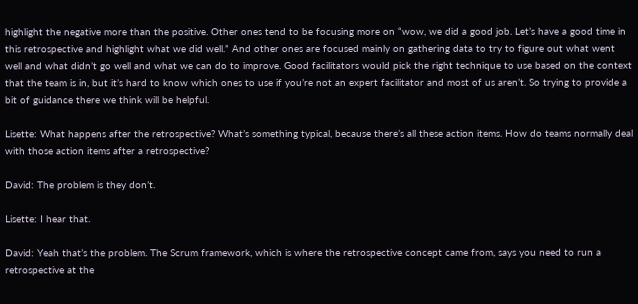highlight the negative more than the positive. Other ones tend to be focusing more on “wow, we did a good job. Let’s have a good time in this retrospective and highlight what we did well.” And other ones are focused mainly on gathering data to try to figure out what went well and what didn’t go well and what we can do to improve. Good facilitators would pick the right technique to use based on the context that the team is in, but it’s hard to know which ones to use if you’re not an expert facilitator and most of us aren’t. So trying to provide a bit of guidance there we think will be helpful.

Lisette: What happens after the retrospective? What’s something typical, because there’s all these action items. How do teams normally deal with those action items after a retrospective?

David: The problem is they don’t.

Lisette: I hear that.

David: Yeah that’s the problem. The Scrum framework, which is where the retrospective concept came from, says you need to run a retrospective at the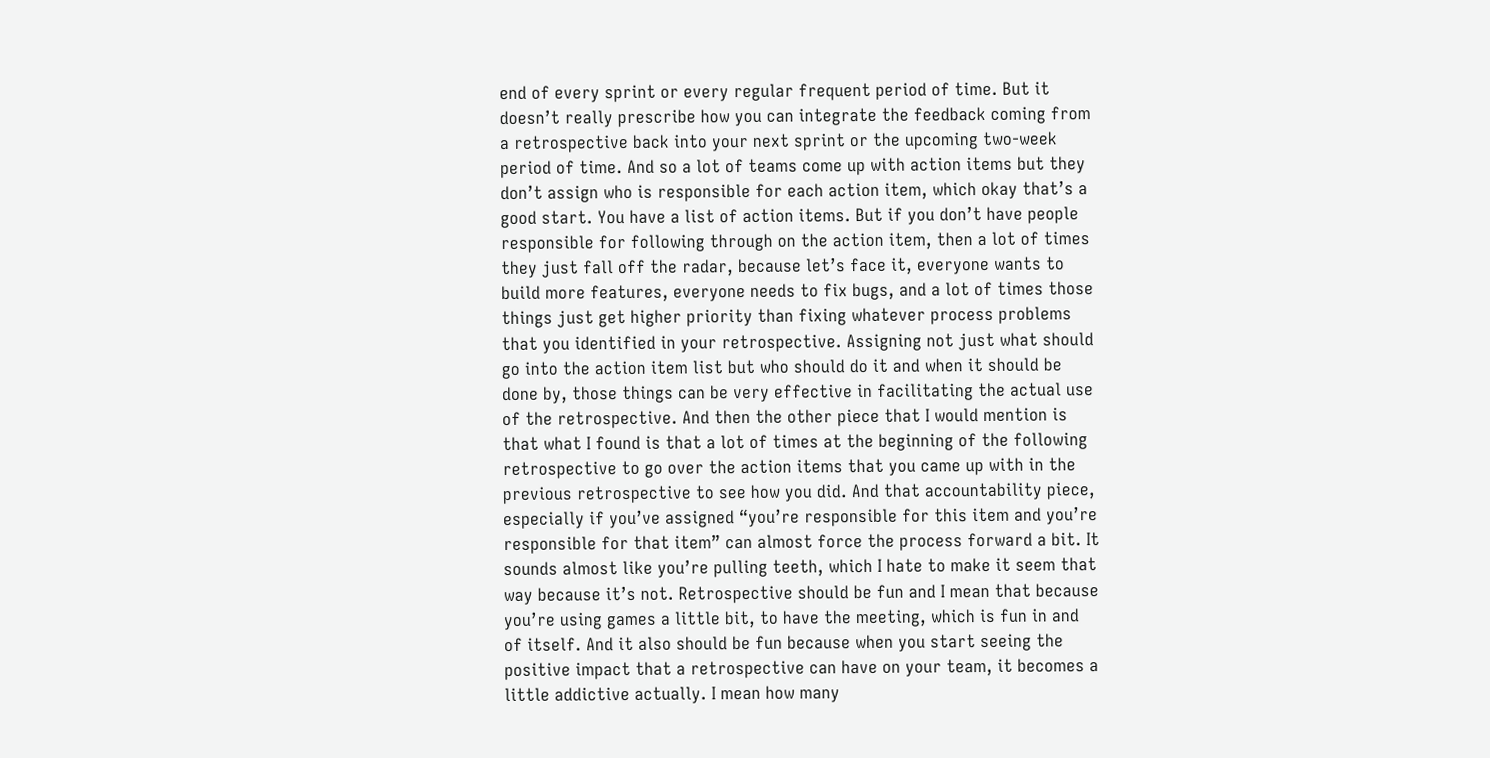end of every sprint or every regular frequent period of time. But it doesn’t really prescribe how you can integrate the feedback coming from a retrospective back into your next sprint or the upcoming two-week period of time. And so a lot of teams come up with action items but they don’t assign who is responsible for each action item, which okay that’s a good start. You have a list of action items. But if you don’t have people responsible for following through on the action item, then a lot of times they just fall off the radar, because let’s face it, everyone wants to build more features, everyone needs to fix bugs, and a lot of times those things just get higher priority than fixing whatever process problems that you identified in your retrospective. Assigning not just what should go into the action item list but who should do it and when it should be done by, those things can be very effective in facilitating the actual use of the retrospective. And then the other piece that I would mention is that what I found is that a lot of times at the beginning of the following retrospective to go over the action items that you came up with in the previous retrospective to see how you did. And that accountability piece, especially if you’ve assigned “you’re responsible for this item and you’re responsible for that item” can almost force the process forward a bit. It sounds almost like you’re pulling teeth, which I hate to make it seem that way because it’s not. Retrospective should be fun and I mean that because you’re using games a little bit, to have the meeting, which is fun in and of itself. And it also should be fun because when you start seeing the positive impact that a retrospective can have on your team, it becomes a little addictive actually. I mean how many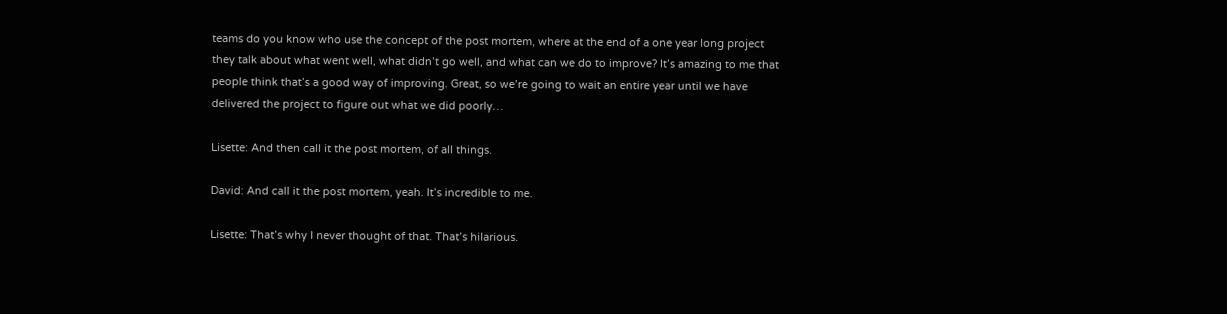teams do you know who use the concept of the post mortem, where at the end of a one year long project they talk about what went well, what didn’t go well, and what can we do to improve? It’s amazing to me that people think that’s a good way of improving. Great, so we’re going to wait an entire year until we have delivered the project to figure out what we did poorly…

Lisette: And then call it the post mortem, of all things.

David: And call it the post mortem, yeah. It’s incredible to me.

Lisette: That’s why I never thought of that. That’s hilarious.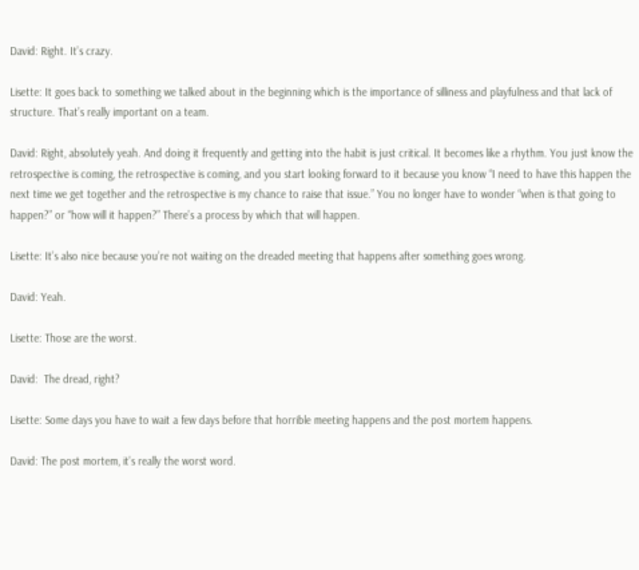David: Right. It’s crazy.

Lisette: It goes back to something we talked about in the beginning which is the importance of silliness and playfulness and that lack of structure. That’s really important on a team.

David: Right, absolutely yeah. And doing it frequently and getting into the habit is just critical. It becomes like a rhythm. You just know the retrospective is coming, the retrospective is coming, and you start looking forward to it because you know “I need to have this happen the next time we get together and the retrospective is my chance to raise that issue.” You no longer have to wonder “when is that going to happen?” or “how will it happen?” There’s a process by which that will happen.

Lisette: It’s also nice because you’re not waiting on the dreaded meeting that happens after something goes wrong.

David: Yeah.

Lisette: Those are the worst.

David:  The dread, right?

Lisette: Some days you have to wait a few days before that horrible meeting happens and the post mortem happens.

David: The post mortem, it’s really the worst word.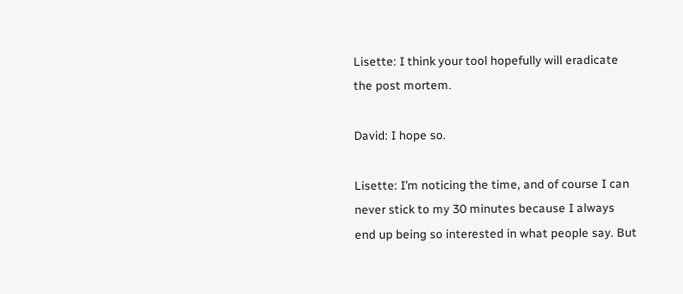Lisette: I think your tool hopefully will eradicate the post mortem.

David: I hope so.

Lisette: I’m noticing the time, and of course I can never stick to my 30 minutes because I always end up being so interested in what people say. But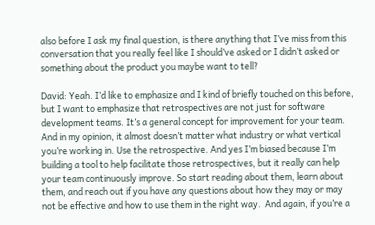also before I ask my final question, is there anything that I’ve miss from this conversation that you really feel like I should’ve asked or I didn’t asked or something about the product you maybe want to tell?

David: Yeah. I’d like to emphasize and I kind of briefly touched on this before, but I want to emphasize that retrospectives are not just for software development teams. It’s a general concept for improvement for your team. And in my opinion, it almost doesn’t matter what industry or what vertical you’re working in. Use the retrospective. And yes I’m biased because I’m building a tool to help facilitate those retrospectives, but it really can help your team continuously improve. So start reading about them, learn about them, and reach out if you have any questions about how they may or may not be effective and how to use them in the right way.  And again, if you’re a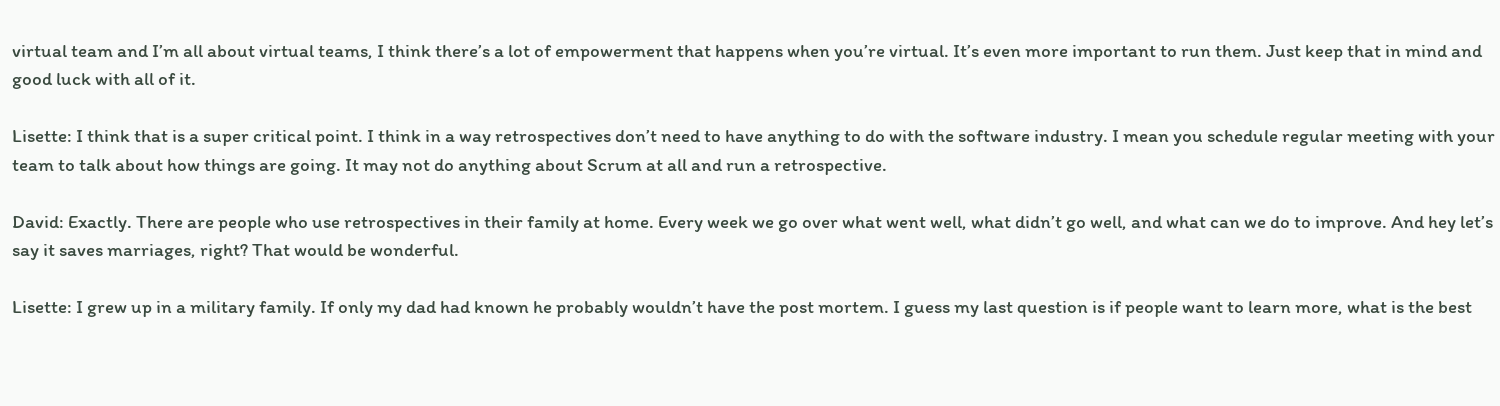virtual team and I’m all about virtual teams, I think there’s a lot of empowerment that happens when you’re virtual. It’s even more important to run them. Just keep that in mind and good luck with all of it.

Lisette: I think that is a super critical point. I think in a way retrospectives don’t need to have anything to do with the software industry. I mean you schedule regular meeting with your team to talk about how things are going. It may not do anything about Scrum at all and run a retrospective.

David: Exactly. There are people who use retrospectives in their family at home. Every week we go over what went well, what didn’t go well, and what can we do to improve. And hey let’s say it saves marriages, right? That would be wonderful.

Lisette: I grew up in a military family. If only my dad had known he probably wouldn’t have the post mortem. I guess my last question is if people want to learn more, what is the best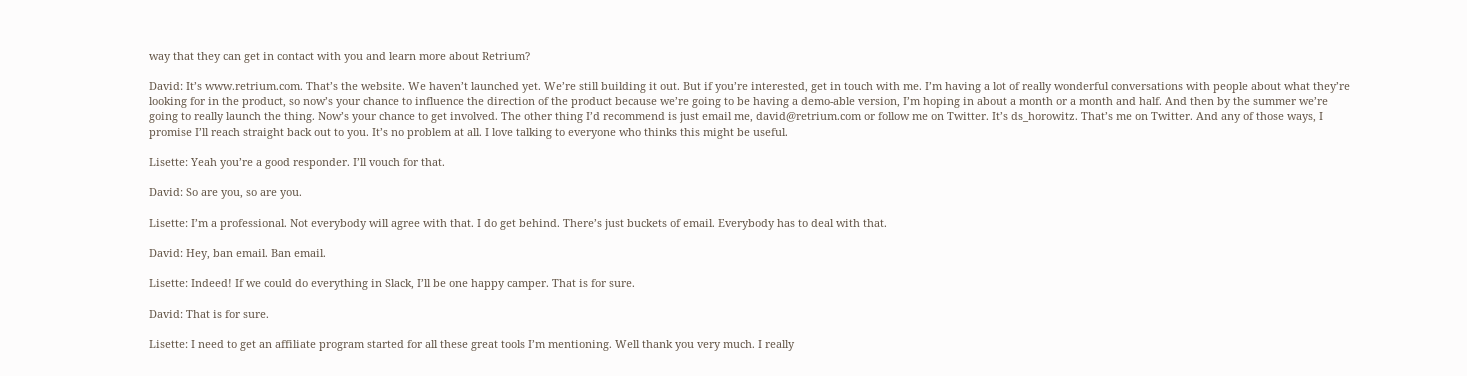way that they can get in contact with you and learn more about Retrium?

David: It’s www.retrium.com. That’s the website. We haven’t launched yet. We’re still building it out. But if you’re interested, get in touch with me. I’m having a lot of really wonderful conversations with people about what they’re looking for in the product, so now’s your chance to influence the direction of the product because we’re going to be having a demo-able version, I’m hoping in about a month or a month and half. And then by the summer we’re going to really launch the thing. Now’s your chance to get involved. The other thing I’d recommend is just email me, david@retrium.com or follow me on Twitter. It’s ds_horowitz. That’s me on Twitter. And any of those ways, I promise I’ll reach straight back out to you. It’s no problem at all. I love talking to everyone who thinks this might be useful.

Lisette: Yeah you’re a good responder. I’ll vouch for that.

David: So are you, so are you.

Lisette: I’m a professional. Not everybody will agree with that. I do get behind. There’s just buckets of email. Everybody has to deal with that.

David: Hey, ban email. Ban email.

Lisette: Indeed! If we could do everything in Slack, I’ll be one happy camper. That is for sure.

David: That is for sure.

Lisette: I need to get an affiliate program started for all these great tools I’m mentioning. Well thank you very much. I really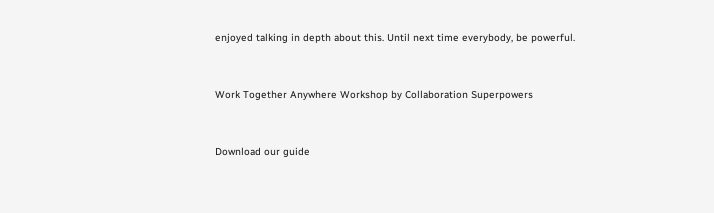enjoyed talking in depth about this. Until next time everybody, be powerful.


Work Together Anywhere Workshop by Collaboration Superpowers


Download our guide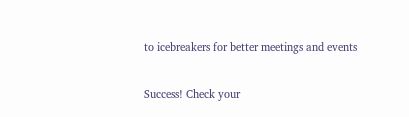to icebreakers for better meetings and events

Success! Check your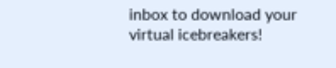inbox to download your virtual icebreakers!